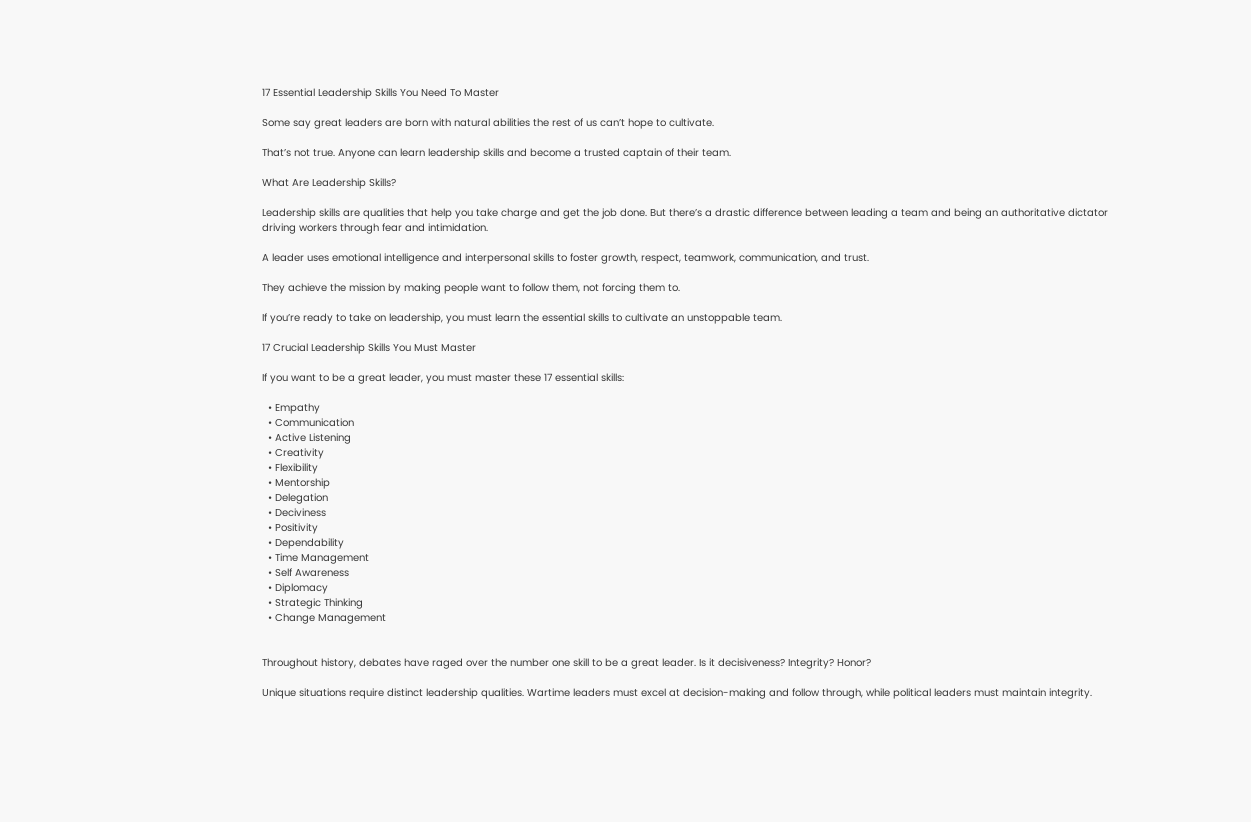17 Essential Leadership Skills You Need To Master

Some say great leaders are born with natural abilities the rest of us can’t hope to cultivate.

That’s not true. Anyone can learn leadership skills and become a trusted captain of their team.

What Are Leadership Skills?

Leadership skills are qualities that help you take charge and get the job done. But there’s a drastic difference between leading a team and being an authoritative dictator driving workers through fear and intimidation.

A leader uses emotional intelligence and interpersonal skills to foster growth, respect, teamwork, communication, and trust.

They achieve the mission by making people want to follow them, not forcing them to.

If you’re ready to take on leadership, you must learn the essential skills to cultivate an unstoppable team.

17 Crucial Leadership Skills You Must Master

If you want to be a great leader, you must master these 17 essential skills:

  • Empathy
  • Communication
  • Active Listening
  • Creativity
  • Flexibility
  • Mentorship
  • Delegation
  • Deciviness
  • Positivity
  • Dependability
  • Time Management
  • Self Awareness
  • Diplomacy
  • Strategic Thinking
  • Change Management


Throughout history, debates have raged over the number one skill to be a great leader. Is it decisiveness? Integrity? Honor?

Unique situations require distinct leadership qualities. Wartime leaders must excel at decision-making and follow through, while political leaders must maintain integrity.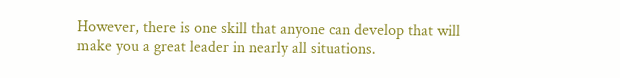However, there is one skill that anyone can develop that will make you a great leader in nearly all situations.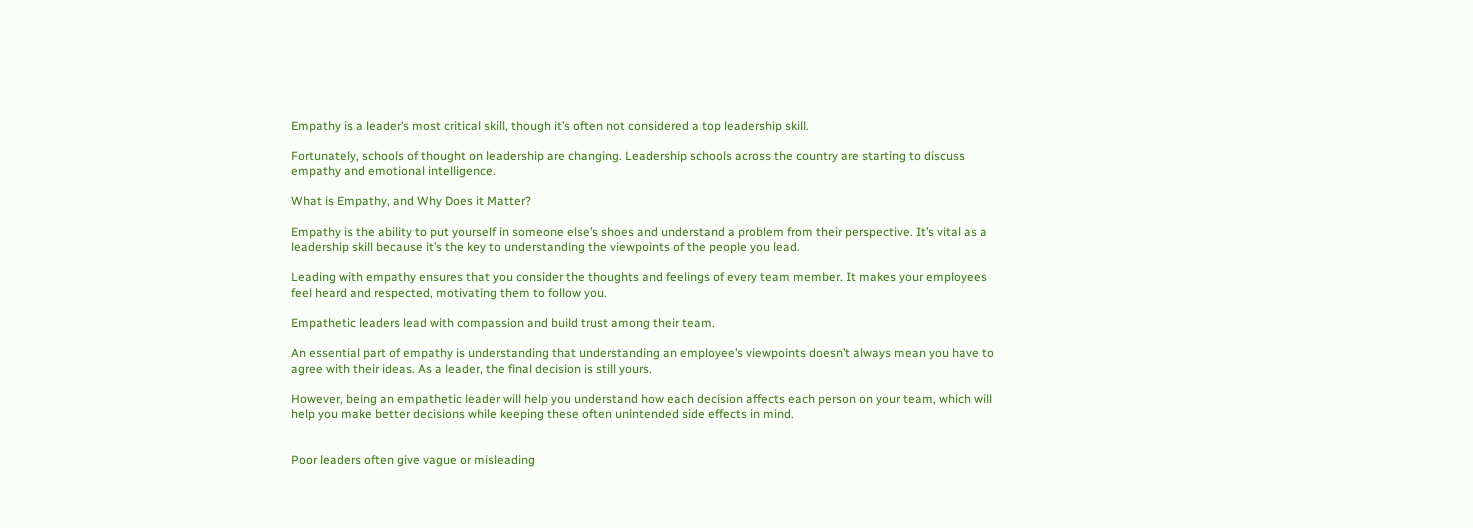Empathy is a leader’s most critical skill, though it’s often not considered a top leadership skill.

Fortunately, schools of thought on leadership are changing. Leadership schools across the country are starting to discuss empathy and emotional intelligence.

What is Empathy, and Why Does it Matter?

Empathy is the ability to put yourself in someone else’s shoes and understand a problem from their perspective. It’s vital as a leadership skill because it’s the key to understanding the viewpoints of the people you lead.

Leading with empathy ensures that you consider the thoughts and feelings of every team member. It makes your employees feel heard and respected, motivating them to follow you.

Empathetic leaders lead with compassion and build trust among their team.

An essential part of empathy is understanding that understanding an employee’s viewpoints doesn’t always mean you have to agree with their ideas. As a leader, the final decision is still yours.

However, being an empathetic leader will help you understand how each decision affects each person on your team, which will help you make better decisions while keeping these often unintended side effects in mind.


Poor leaders often give vague or misleading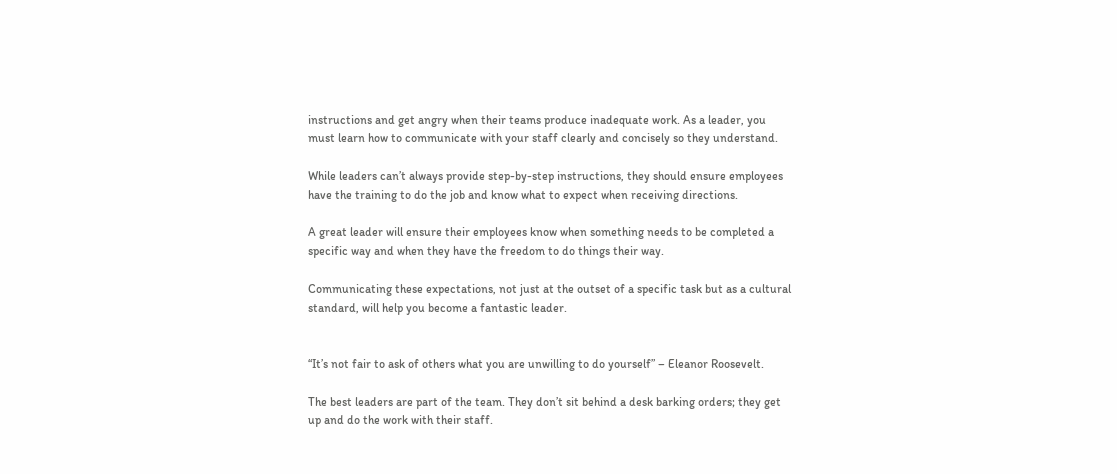instructions and get angry when their teams produce inadequate work. As a leader, you must learn how to communicate with your staff clearly and concisely so they understand.

While leaders can’t always provide step-by-step instructions, they should ensure employees have the training to do the job and know what to expect when receiving directions.

A great leader will ensure their employees know when something needs to be completed a specific way and when they have the freedom to do things their way.

Communicating these expectations, not just at the outset of a specific task but as a cultural standard, will help you become a fantastic leader.


“It’s not fair to ask of others what you are unwilling to do yourself” – Eleanor Roosevelt.

The best leaders are part of the team. They don’t sit behind a desk barking orders; they get up and do the work with their staff.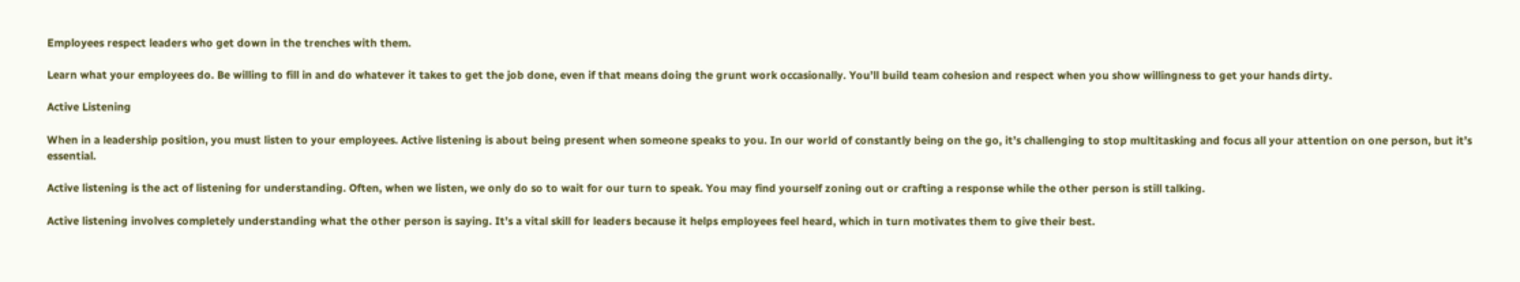Employees respect leaders who get down in the trenches with them.

Learn what your employees do. Be willing to fill in and do whatever it takes to get the job done, even if that means doing the grunt work occasionally. You’ll build team cohesion and respect when you show willingness to get your hands dirty.

Active Listening

When in a leadership position, you must listen to your employees. Active listening is about being present when someone speaks to you. In our world of constantly being on the go, it’s challenging to stop multitasking and focus all your attention on one person, but it’s essential.

Active listening is the act of listening for understanding. Often, when we listen, we only do so to wait for our turn to speak. You may find yourself zoning out or crafting a response while the other person is still talking.

Active listening involves completely understanding what the other person is saying. It’s a vital skill for leaders because it helps employees feel heard, which in turn motivates them to give their best.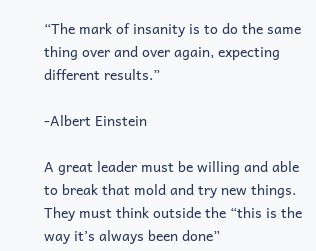“The mark of insanity is to do the same thing over and over again, expecting different results.”

-Albert Einstein

A great leader must be willing and able to break that mold and try new things. They must think outside the “this is the way it’s always been done”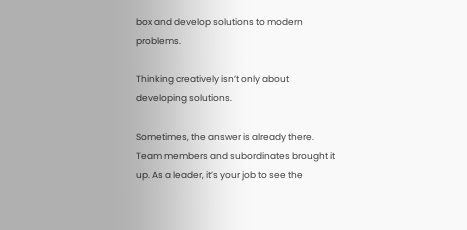box and develop solutions to modern problems.

Thinking creatively isn’t only about developing solutions.

Sometimes, the answer is already there. Team members and subordinates brought it up. As a leader, it’s your job to see the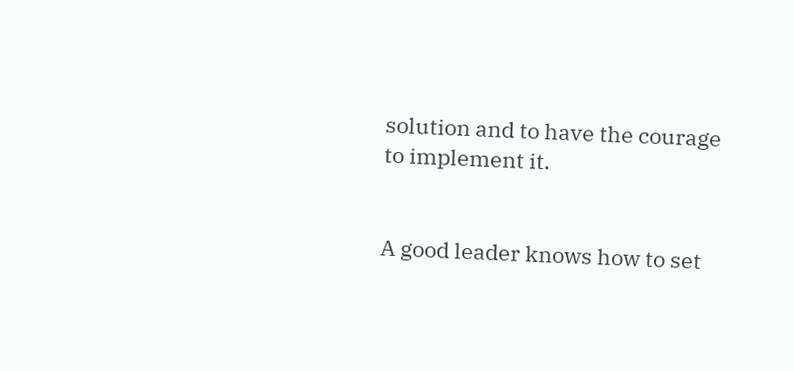solution and to have the courage to implement it.


A good leader knows how to set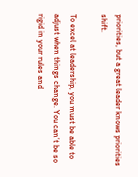priorities, but a great leader knows priorities shift.

To excel at leadership, you must be able to adjust when things change. You can’t be so rigid in your rules and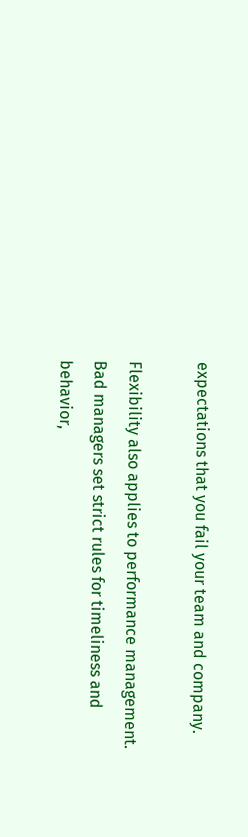expectations that you fail your team and company.

Flexibility also applies to performance management. Bad managers set strict rules for timeliness and behavior,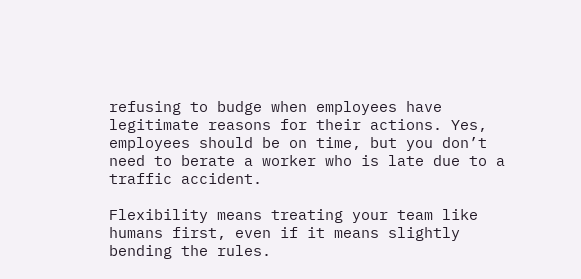refusing to budge when employees have legitimate reasons for their actions. Yes, employees should be on time, but you don’t need to berate a worker who is late due to a traffic accident.

Flexibility means treating your team like humans first, even if it means slightly bending the rules.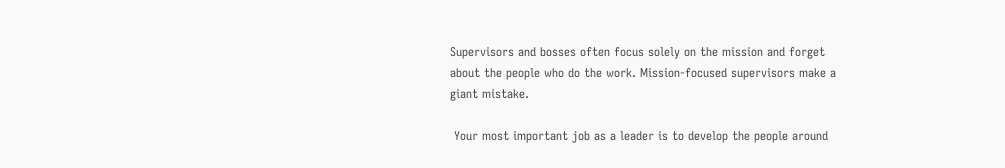Supervisors and bosses often focus solely on the mission and forget about the people who do the work. Mission-focused supervisors make a giant mistake.

 Your most important job as a leader is to develop the people around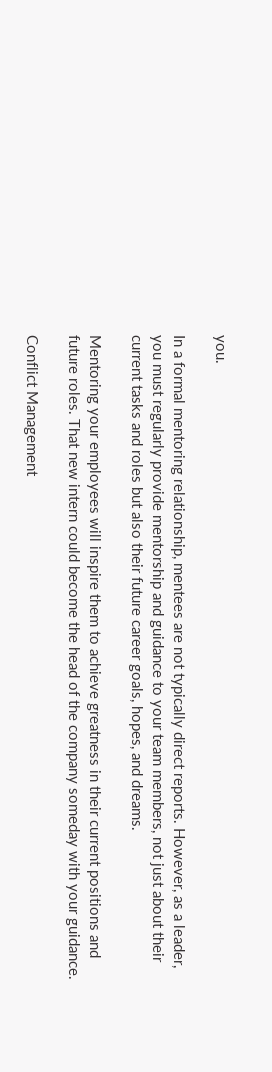you.

In a formal mentoring relationship, mentees are not typically direct reports. However, as a leader, you must regularly provide mentorship and guidance to your team members, not just about their current tasks and roles but also their future career goals, hopes, and dreams.

Mentoring your employees will inspire them to achieve greatness in their current positions and future roles. That new intern could become the head of the company someday with your guidance.

Conflict Management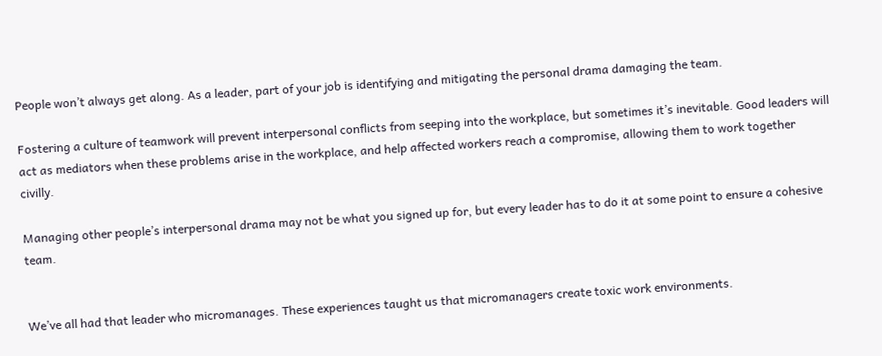People won’t always get along. As a leader, part of your job is identifying and mitigating the personal drama damaging the team.

Fostering a culture of teamwork will prevent interpersonal conflicts from seeping into the workplace, but sometimes it’s inevitable. Good leaders will act as mediators when these problems arise in the workplace, and help affected workers reach a compromise, allowing them to work together civilly.

Managing other people’s interpersonal drama may not be what you signed up for, but every leader has to do it at some point to ensure a cohesive team.


We’ve all had that leader who micromanages. These experiences taught us that micromanagers create toxic work environments.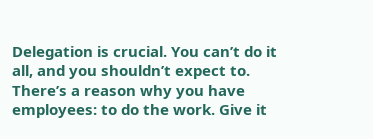Delegation is crucial. You can’t do it all, and you shouldn’t expect to. There’s a reason why you have employees: to do the work. Give it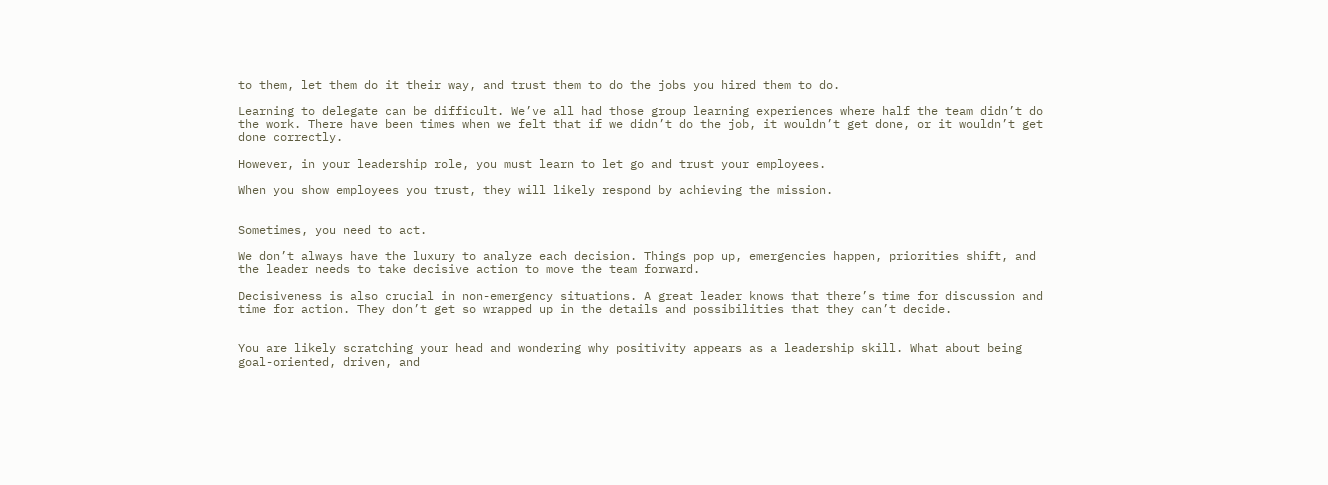to them, let them do it their way, and trust them to do the jobs you hired them to do.

Learning to delegate can be difficult. We’ve all had those group learning experiences where half the team didn’t do the work. There have been times when we felt that if we didn’t do the job, it wouldn’t get done, or it wouldn’t get done correctly.

However, in your leadership role, you must learn to let go and trust your employees.

When you show employees you trust, they will likely respond by achieving the mission.


Sometimes, you need to act.

We don’t always have the luxury to analyze each decision. Things pop up, emergencies happen, priorities shift, and the leader needs to take decisive action to move the team forward.

Decisiveness is also crucial in non-emergency situations. A great leader knows that there’s time for discussion and time for action. They don’t get so wrapped up in the details and possibilities that they can’t decide.


You are likely scratching your head and wondering why positivity appears as a leadership skill. What about being goal-oriented, driven, and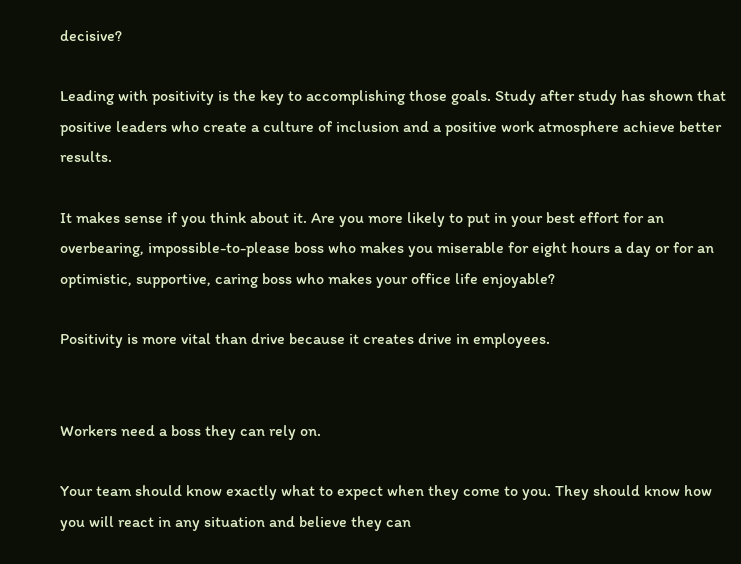decisive?

Leading with positivity is the key to accomplishing those goals. Study after study has shown that positive leaders who create a culture of inclusion and a positive work atmosphere achieve better results.

It makes sense if you think about it. Are you more likely to put in your best effort for an overbearing, impossible-to-please boss who makes you miserable for eight hours a day or for an optimistic, supportive, caring boss who makes your office life enjoyable?

Positivity is more vital than drive because it creates drive in employees.


Workers need a boss they can rely on.

Your team should know exactly what to expect when they come to you. They should know how you will react in any situation and believe they can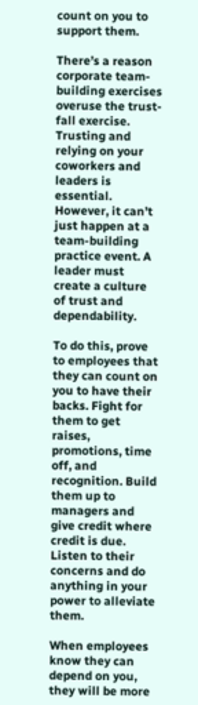count on you to support them.

There’s a reason corporate team-building exercises overuse the trust-fall exercise. Trusting and relying on your coworkers and leaders is essential. However, it can’t just happen at a team-building practice event. A leader must create a culture of trust and dependability.

To do this, prove to employees that they can count on you to have their backs. Fight for them to get raises, promotions, time off, and recognition. Build them up to managers and give credit where credit is due. Listen to their concerns and do anything in your power to alleviate them.

When employees know they can depend on you, they will be more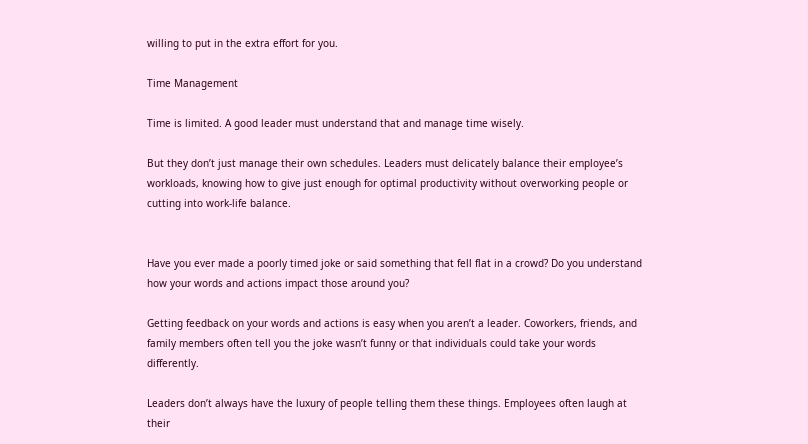willing to put in the extra effort for you.

Time Management

Time is limited. A good leader must understand that and manage time wisely.

But they don’t just manage their own schedules. Leaders must delicately balance their employee’s workloads, knowing how to give just enough for optimal productivity without overworking people or cutting into work-life balance.


Have you ever made a poorly timed joke or said something that fell flat in a crowd? Do you understand how your words and actions impact those around you?

Getting feedback on your words and actions is easy when you aren’t a leader. Coworkers, friends, and family members often tell you the joke wasn’t funny or that individuals could take your words differently.

Leaders don’t always have the luxury of people telling them these things. Employees often laugh at their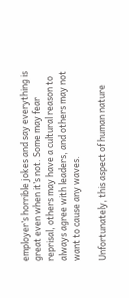employer’s horrible jokes and say everything is great even when it’s not. Some may fear reprisal, others may have a cultural reason to always agree with leaders, and others may not want to cause any waves.

Unfortunately, this aspect of human nature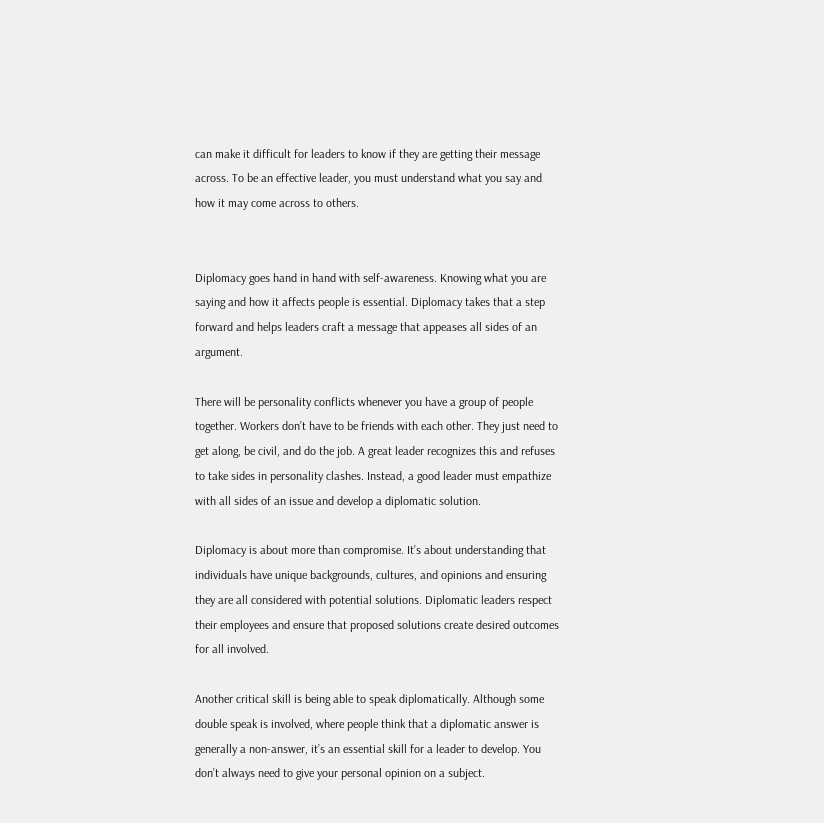can make it difficult for leaders to know if they are getting their message across. To be an effective leader, you must understand what you say and how it may come across to others.


Diplomacy goes hand in hand with self-awareness. Knowing what you are saying and how it affects people is essential. Diplomacy takes that a step forward and helps leaders craft a message that appeases all sides of an argument.

There will be personality conflicts whenever you have a group of people together. Workers don’t have to be friends with each other. They just need to get along, be civil, and do the job. A great leader recognizes this and refuses to take sides in personality clashes. Instead, a good leader must empathize with all sides of an issue and develop a diplomatic solution.

Diplomacy is about more than compromise. It’s about understanding that individuals have unique backgrounds, cultures, and opinions and ensuring they are all considered with potential solutions. Diplomatic leaders respect their employees and ensure that proposed solutions create desired outcomes for all involved.

Another critical skill is being able to speak diplomatically. Although some double speak is involved, where people think that a diplomatic answer is generally a non-answer, it’s an essential skill for a leader to develop. You don’t always need to give your personal opinion on a subject.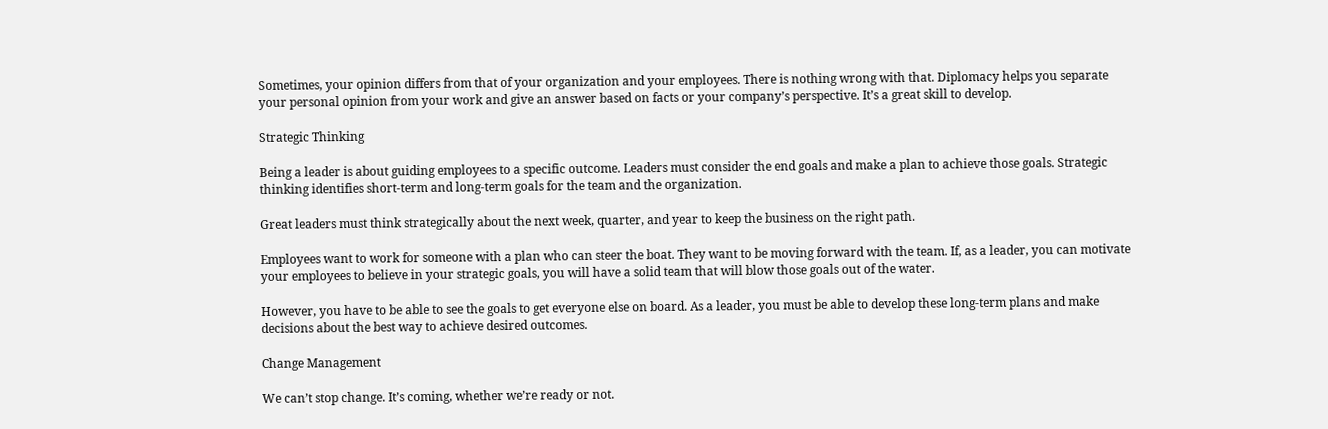Sometimes, your opinion differs from that of your organization and your employees. There is nothing wrong with that. Diplomacy helps you separate your personal opinion from your work and give an answer based on facts or your company’s perspective. It’s a great skill to develop.

Strategic Thinking

Being a leader is about guiding employees to a specific outcome. Leaders must consider the end goals and make a plan to achieve those goals. Strategic thinking identifies short-term and long-term goals for the team and the organization.

Great leaders must think strategically about the next week, quarter, and year to keep the business on the right path.

Employees want to work for someone with a plan who can steer the boat. They want to be moving forward with the team. If, as a leader, you can motivate your employees to believe in your strategic goals, you will have a solid team that will blow those goals out of the water.

However, you have to be able to see the goals to get everyone else on board. As a leader, you must be able to develop these long-term plans and make decisions about the best way to achieve desired outcomes.

Change Management

We can’t stop change. It’s coming, whether we’re ready or not.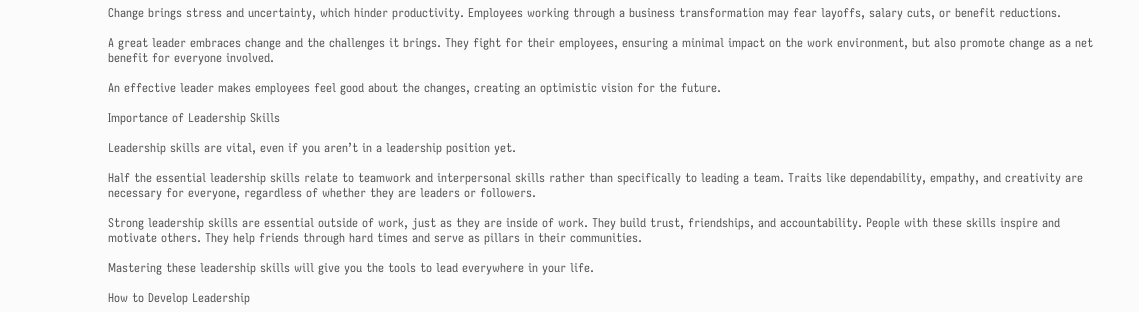Change brings stress and uncertainty, which hinder productivity. Employees working through a business transformation may fear layoffs, salary cuts, or benefit reductions.

A great leader embraces change and the challenges it brings. They fight for their employees, ensuring a minimal impact on the work environment, but also promote change as a net benefit for everyone involved.

An effective leader makes employees feel good about the changes, creating an optimistic vision for the future.

Importance of Leadership Skills

Leadership skills are vital, even if you aren’t in a leadership position yet.

Half the essential leadership skills relate to teamwork and interpersonal skills rather than specifically to leading a team. Traits like dependability, empathy, and creativity are necessary for everyone, regardless of whether they are leaders or followers.

Strong leadership skills are essential outside of work, just as they are inside of work. They build trust, friendships, and accountability. People with these skills inspire and motivate others. They help friends through hard times and serve as pillars in their communities.

Mastering these leadership skills will give you the tools to lead everywhere in your life.

How to Develop Leadership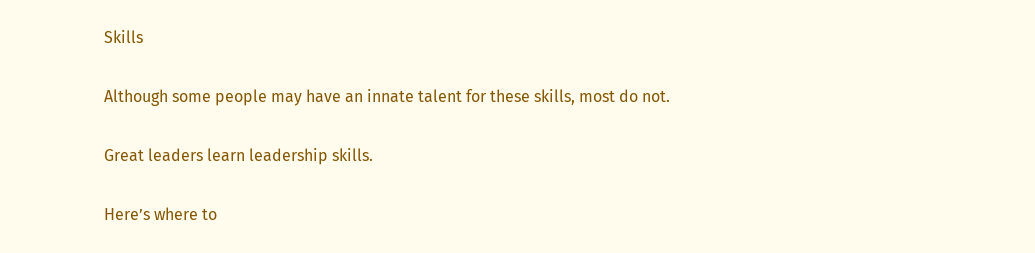Skills

Although some people may have an innate talent for these skills, most do not.

Great leaders learn leadership skills.

Here’s where to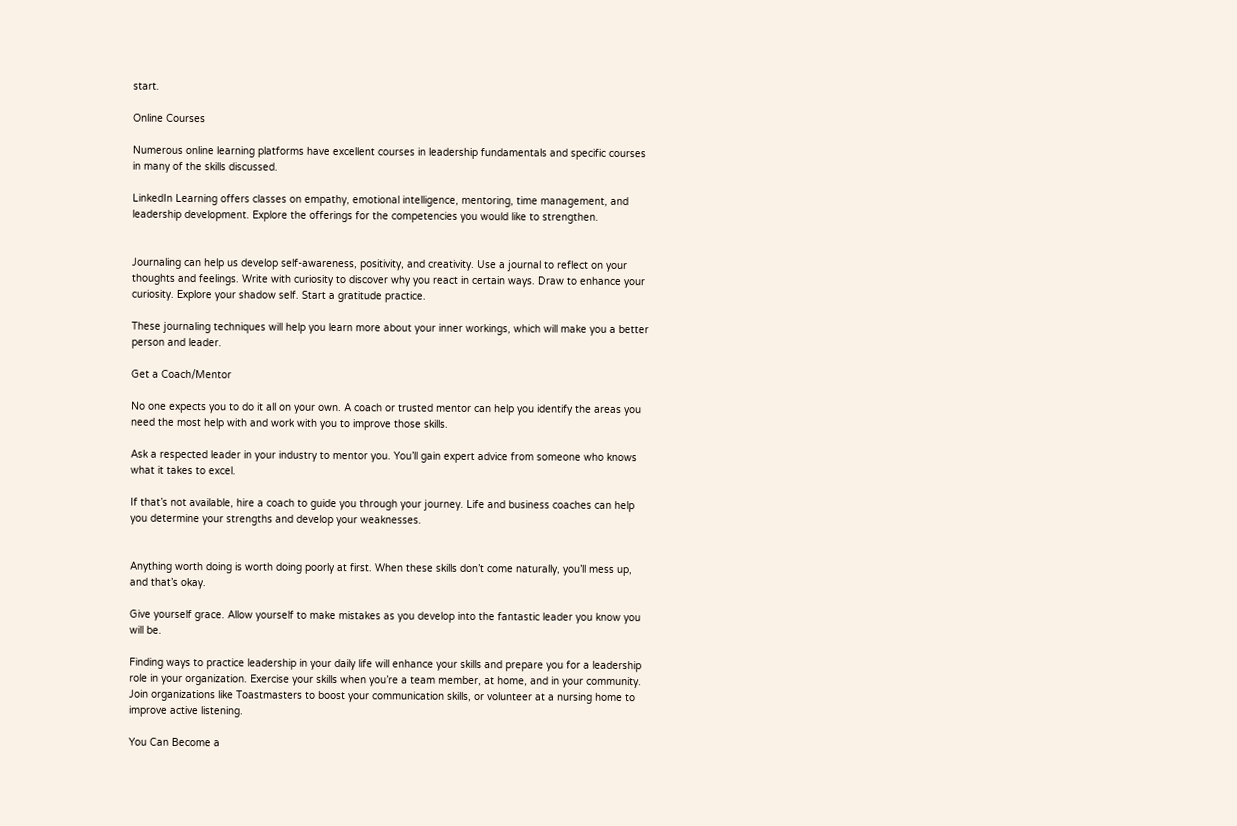start.

Online Courses

Numerous online learning platforms have excellent courses in leadership fundamentals and specific courses in many of the skills discussed.

LinkedIn Learning offers classes on empathy, emotional intelligence, mentoring, time management, and leadership development. Explore the offerings for the competencies you would like to strengthen.


Journaling can help us develop self-awareness, positivity, and creativity. Use a journal to reflect on your thoughts and feelings. Write with curiosity to discover why you react in certain ways. Draw to enhance your curiosity. Explore your shadow self. Start a gratitude practice.

These journaling techniques will help you learn more about your inner workings, which will make you a better person and leader.

Get a Coach/Mentor

No one expects you to do it all on your own. A coach or trusted mentor can help you identify the areas you need the most help with and work with you to improve those skills.

Ask a respected leader in your industry to mentor you. You’ll gain expert advice from someone who knows what it takes to excel.

If that’s not available, hire a coach to guide you through your journey. Life and business coaches can help you determine your strengths and develop your weaknesses.


Anything worth doing is worth doing poorly at first. When these skills don’t come naturally, you’ll mess up, and that’s okay.

Give yourself grace. Allow yourself to make mistakes as you develop into the fantastic leader you know you will be.

Finding ways to practice leadership in your daily life will enhance your skills and prepare you for a leadership role in your organization. Exercise your skills when you’re a team member, at home, and in your community. Join organizations like Toastmasters to boost your communication skills, or volunteer at a nursing home to improve active listening.

You Can Become a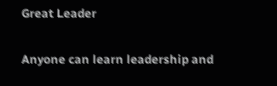Great Leader

Anyone can learn leadership and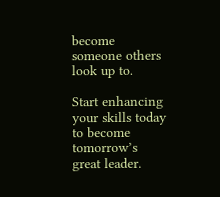become someone others look up to.

Start enhancing your skills today to become tomorrow’s great leader.